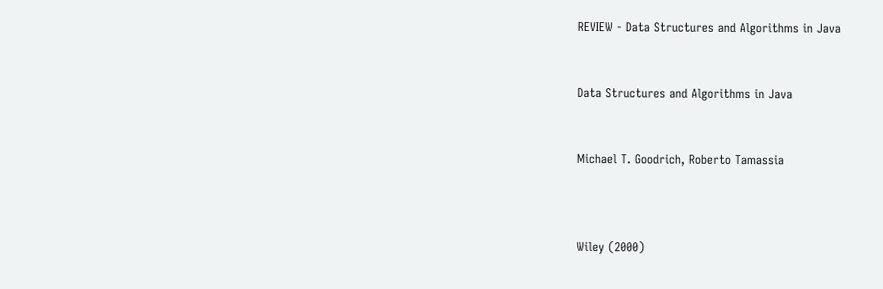REVIEW - Data Structures and Algorithms in Java


Data Structures and Algorithms in Java


Michael T. Goodrich, Roberto Tamassia



Wiley (2000)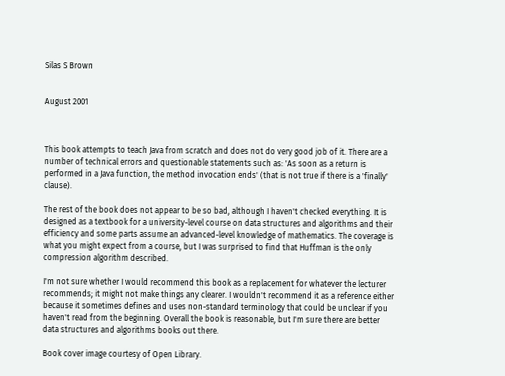Silas S Brown


August 2001



This book attempts to teach Java from scratch and does not do very good job of it. There are a number of technical errors and questionable statements such as: 'As soon as a return is performed in a Java function, the method invocation ends' (that is not true if there is a 'finally' clause).

The rest of the book does not appear to be so bad, although I haven't checked everything. It is designed as a textbook for a university-level course on data structures and algorithms and their efficiency and some parts assume an advanced-level knowledge of mathematics. The coverage is what you might expect from a course, but I was surprised to find that Huffman is the only compression algorithm described.

I'm not sure whether I would recommend this book as a replacement for whatever the lecturer recommends; it might not make things any clearer. I wouldn't recommend it as a reference either because it sometimes defines and uses non-standard terminology that could be unclear if you haven't read from the beginning. Overall the book is reasonable, but I'm sure there are better data structures and algorithms books out there.

Book cover image courtesy of Open Library.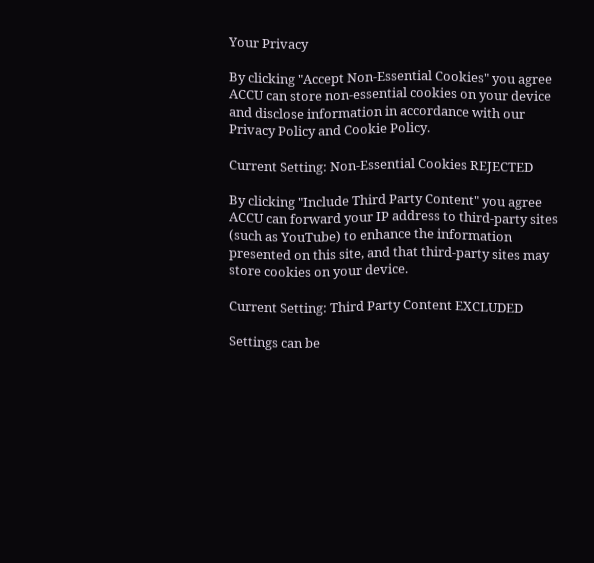Your Privacy

By clicking "Accept Non-Essential Cookies" you agree ACCU can store non-essential cookies on your device and disclose information in accordance with our Privacy Policy and Cookie Policy.

Current Setting: Non-Essential Cookies REJECTED

By clicking "Include Third Party Content" you agree ACCU can forward your IP address to third-party sites (such as YouTube) to enhance the information presented on this site, and that third-party sites may store cookies on your device.

Current Setting: Third Party Content EXCLUDED

Settings can be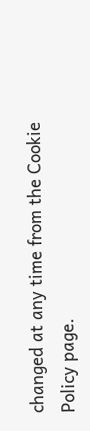changed at any time from the Cookie Policy page.